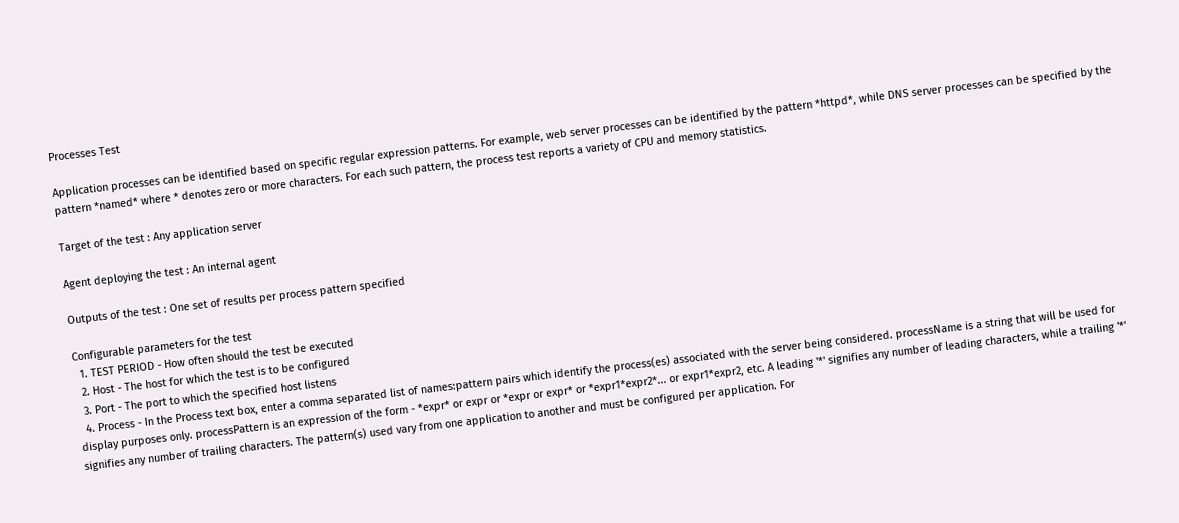Processes Test

Application processes can be identified based on specific regular expression patterns. For example, web server processes can be identified by the pattern *httpd*, while DNS server processes can be specified by the pattern *named* where * denotes zero or more characters. For each such pattern, the process test reports a variety of CPU and memory statistics.

Target of the test : Any application server

Agent deploying the test : An internal agent

Outputs of the test : One set of results per process pattern specified

Configurable parameters for the test
  1. TEST PERIOD - How often should the test be executed
  2. Host - The host for which the test is to be configured
  3. Port - The port to which the specified host listens
  4. Process - In the Process text box, enter a comma separated list of names:pattern pairs which identify the process(es) associated with the server being considered. processName is a string that will be used for display purposes only. processPattern is an expression of the form - *expr* or expr or *expr or expr* or *expr1*expr2*... or expr1*expr2, etc. A leading '*' signifies any number of leading characters, while a trailing '*' signifies any number of trailing characters. The pattern(s) used vary from one application to another and must be configured per application. For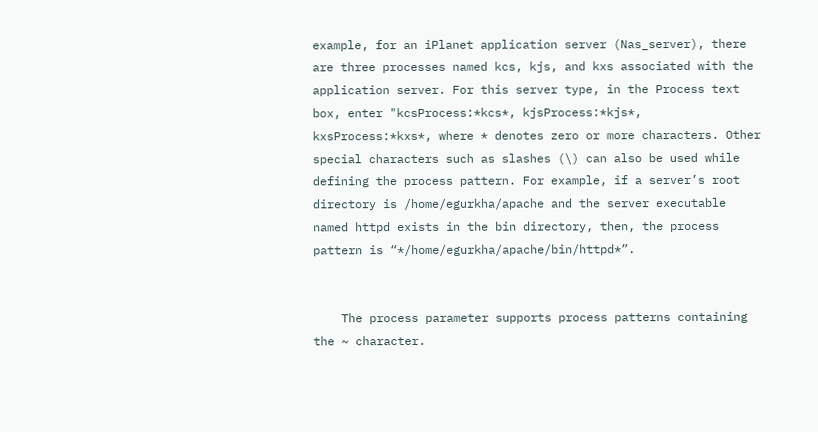example, for an iPlanet application server (Nas_server), there are three processes named kcs, kjs, and kxs associated with the application server. For this server type, in the Process text box, enter "kcsProcess:*kcs*, kjsProcess:*kjs*, kxsProcess:*kxs*, where * denotes zero or more characters. Other special characters such as slashes (\) can also be used while defining the process pattern. For example, if a server’s root directory is /home/egurkha/apache and the server executable named httpd exists in the bin directory, then, the process pattern is “*/home/egurkha/apache/bin/httpd*”.


    The process parameter supports process patterns containing the ~ character.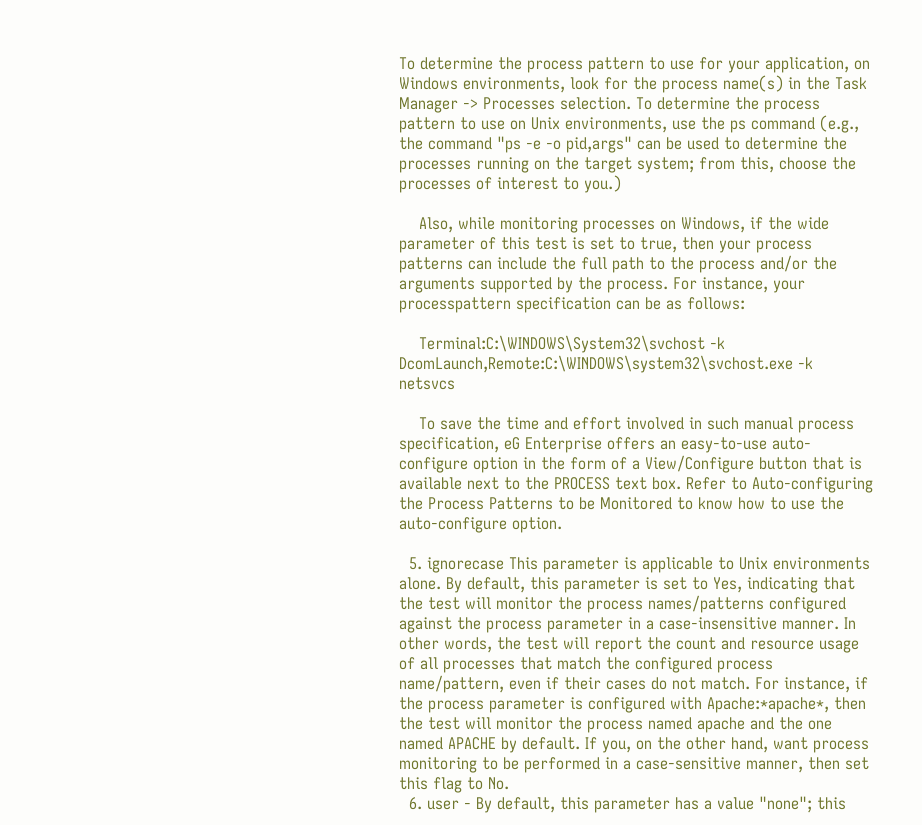To determine the process pattern to use for your application, on Windows environments, look for the process name(s) in the Task Manager -> Processes selection. To determine the process pattern to use on Unix environments, use the ps command (e.g., the command "ps -e -o pid,args" can be used to determine the processes running on the target system; from this, choose the processes of interest to you.)

    Also, while monitoring processes on Windows, if the wide parameter of this test is set to true, then your process patterns can include the full path to the process and/or the arguments supported by the process. For instance, your processpattern specification can be as follows:

    Terminal:C:\WINDOWS\System32\svchost -k DcomLaunch,Remote:C:\WINDOWS\system32\svchost.exe -k netsvcs

    To save the time and effort involved in such manual process specification, eG Enterprise offers an easy-to-use auto-configure option in the form of a View/Configure button that is available next to the PROCESS text box. Refer to Auto-configuring the Process Patterns to be Monitored to know how to use the auto-configure option.

  5. ignorecase This parameter is applicable to Unix environments alone. By default, this parameter is set to Yes, indicating that the test will monitor the process names/patterns configured against the process parameter in a case-insensitive manner. In other words, the test will report the count and resource usage of all processes that match the configured process name/pattern, even if their cases do not match. For instance, if the process parameter is configured with Apache:*apache*, then the test will monitor the process named apache and the one named APACHE by default. If you, on the other hand, want process monitoring to be performed in a case-sensitive manner, then set this flag to No.
  6. user - By default, this parameter has a value "none"; this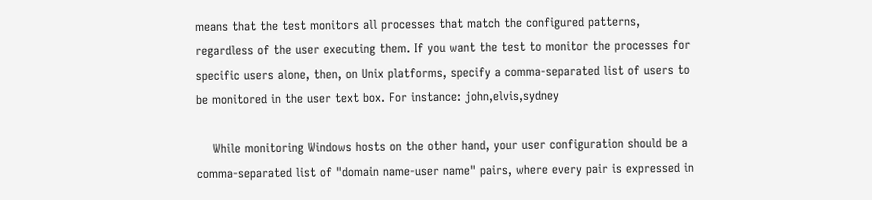means that the test monitors all processes that match the configured patterns, regardless of the user executing them. If you want the test to monitor the processes for specific users alone, then, on Unix platforms, specify a comma-separated list of users to be monitored in the user text box. For instance: john,elvis,sydney

    While monitoring Windows hosts on the other hand, your user configuration should be a comma-separated list of "domain name-user name" pairs, where every pair is expressed in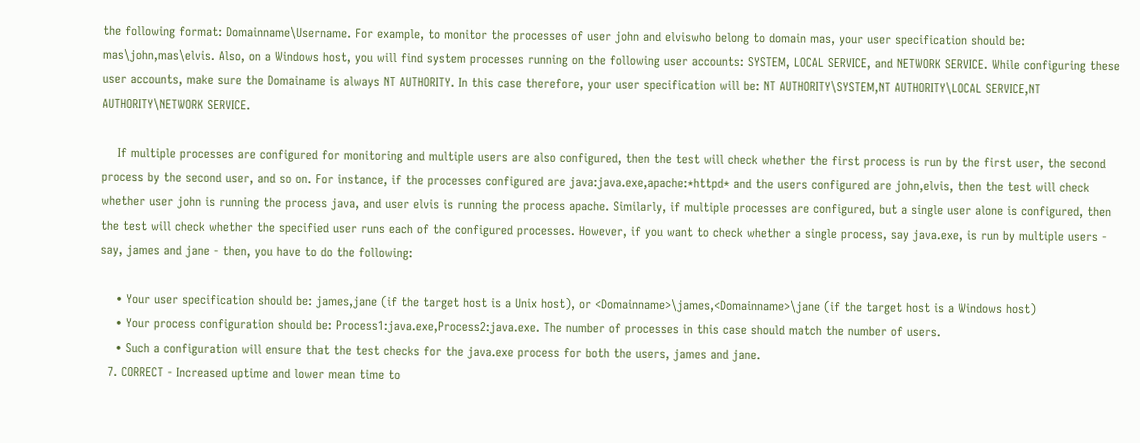the following format: Domainname\Username. For example, to monitor the processes of user john and elviswho belong to domain mas, your user specification should be: mas\john,mas\elvis. Also, on a Windows host, you will find system processes running on the following user accounts: SYSTEM, LOCAL SERVICE, and NETWORK SERVICE. While configuring these user accounts, make sure the Domainame is always NT AUTHORITY. In this case therefore, your user specification will be: NT AUTHORITY\SYSTEM,NT AUTHORITY\LOCAL SERVICE,NT AUTHORITY\NETWORK SERVICE.

    If multiple processes are configured for monitoring and multiple users are also configured, then the test will check whether the first process is run by the first user, the second process by the second user, and so on. For instance, if the processes configured are java:java.exe,apache:*httpd* and the users configured are john,elvis, then the test will check whether user john is running the process java, and user elvis is running the process apache. Similarly, if multiple processes are configured, but a single user alone is configured, then the test will check whether the specified user runs each of the configured processes. However, if you want to check whether a single process, say java.exe, is run by multiple users - say, james and jane - then, you have to do the following:

    • Your user specification should be: james,jane (if the target host is a Unix host), or <Domainname>\james,<Domainname>\jane (if the target host is a Windows host)
    • Your process configuration should be: Process1:java.exe,Process2:java.exe. The number of processes in this case should match the number of users.
    • Such a configuration will ensure that the test checks for the java.exe process for both the users, james and jane.
  7. CORRECT - Increased uptime and lower mean time to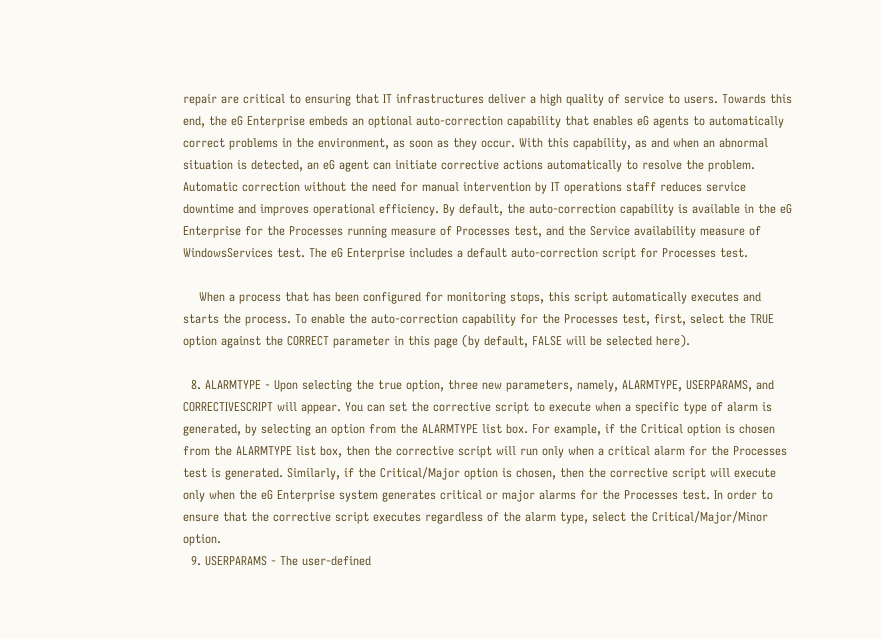repair are critical to ensuring that IT infrastructures deliver a high quality of service to users. Towards this end, the eG Enterprise embeds an optional auto-correction capability that enables eG agents to automatically correct problems in the environment, as soon as they occur. With this capability, as and when an abnormal situation is detected, an eG agent can initiate corrective actions automatically to resolve the problem. Automatic correction without the need for manual intervention by IT operations staff reduces service downtime and improves operational efficiency. By default, the auto-correction capability is available in the eG Enterprise for the Processes running measure of Processes test, and the Service availability measure of WindowsServices test. The eG Enterprise includes a default auto-correction script for Processes test.

    When a process that has been configured for monitoring stops, this script automatically executes and starts the process. To enable the auto-correction capability for the Processes test, first, select the TRUE option against the CORRECT parameter in this page (by default, FALSE will be selected here).

  8. ALARMTYPE - Upon selecting the true option, three new parameters, namely, ALARMTYPE, USERPARAMS, and CORRECTIVESCRIPT will appear. You can set the corrective script to execute when a specific type of alarm is generated, by selecting an option from the ALARMTYPE list box. For example, if the Critical option is chosen from the ALARMTYPE list box, then the corrective script will run only when a critical alarm for the Processes test is generated. Similarly, if the Critical/Major option is chosen, then the corrective script will execute only when the eG Enterprise system generates critical or major alarms for the Processes test. In order to ensure that the corrective script executes regardless of the alarm type, select the Critical/Major/Minor option.
  9. USERPARAMS - The user-defined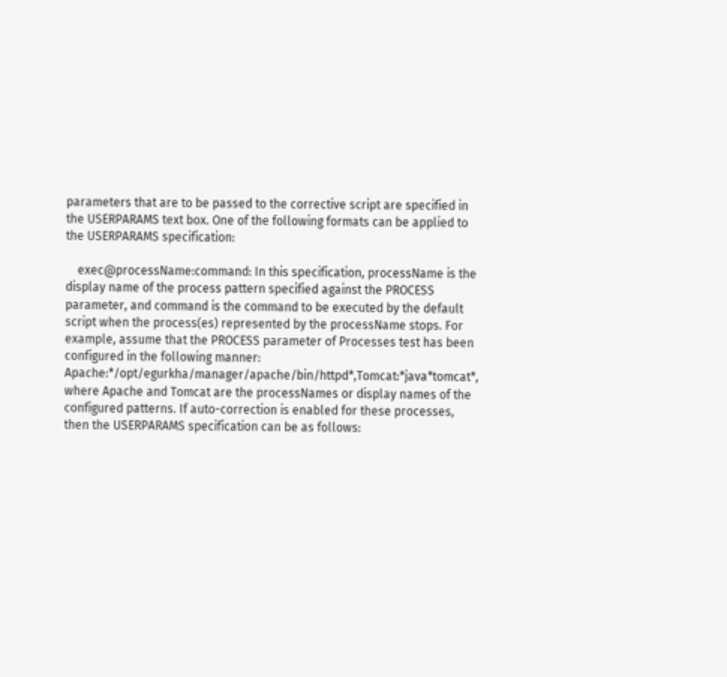parameters that are to be passed to the corrective script are specified in the USERPARAMS text box. One of the following formats can be applied to the USERPARAMS specification:

    exec@processName:command: In this specification, processName is the display name of the process pattern specified against the PROCESS parameter, and command is the command to be executed by the default script when the process(es) represented by the processName stops. For example, assume that the PROCESS parameter of Processes test has been configured in the following manner: Apache:*/opt/egurkha/manager/apache/bin/httpd*,Tomcat:*java*tomcat*, where Apache and Tomcat are the processNames or display names of the configured patterns. If auto-correction is enabled for these processes, then the USERPARAMS specification can be as follows: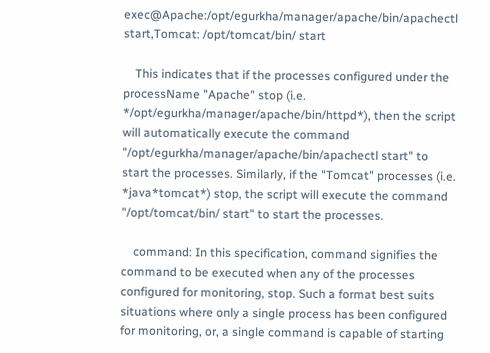exec@Apache:/opt/egurkha/manager/apache/bin/apachectl start,Tomcat: /opt/tomcat/bin/ start

    This indicates that if the processes configured under the processName "Apache" stop (i.e. */opt/egurkha/manager/apache/bin/httpd*), then the script will automatically execute the command "/opt/egurkha/manager/apache/bin/apachectl start" to start the processes. Similarly, if the "Tomcat" processes (i.e. *java*tomcat*) stop, the script will execute the command "/opt/tomcat/bin/ start" to start the processes.

    command: In this specification, command signifies the command to be executed when any of the processes configured for monitoring, stop. Such a format best suits situations where only a single process has been configured for monitoring, or, a single command is capable of starting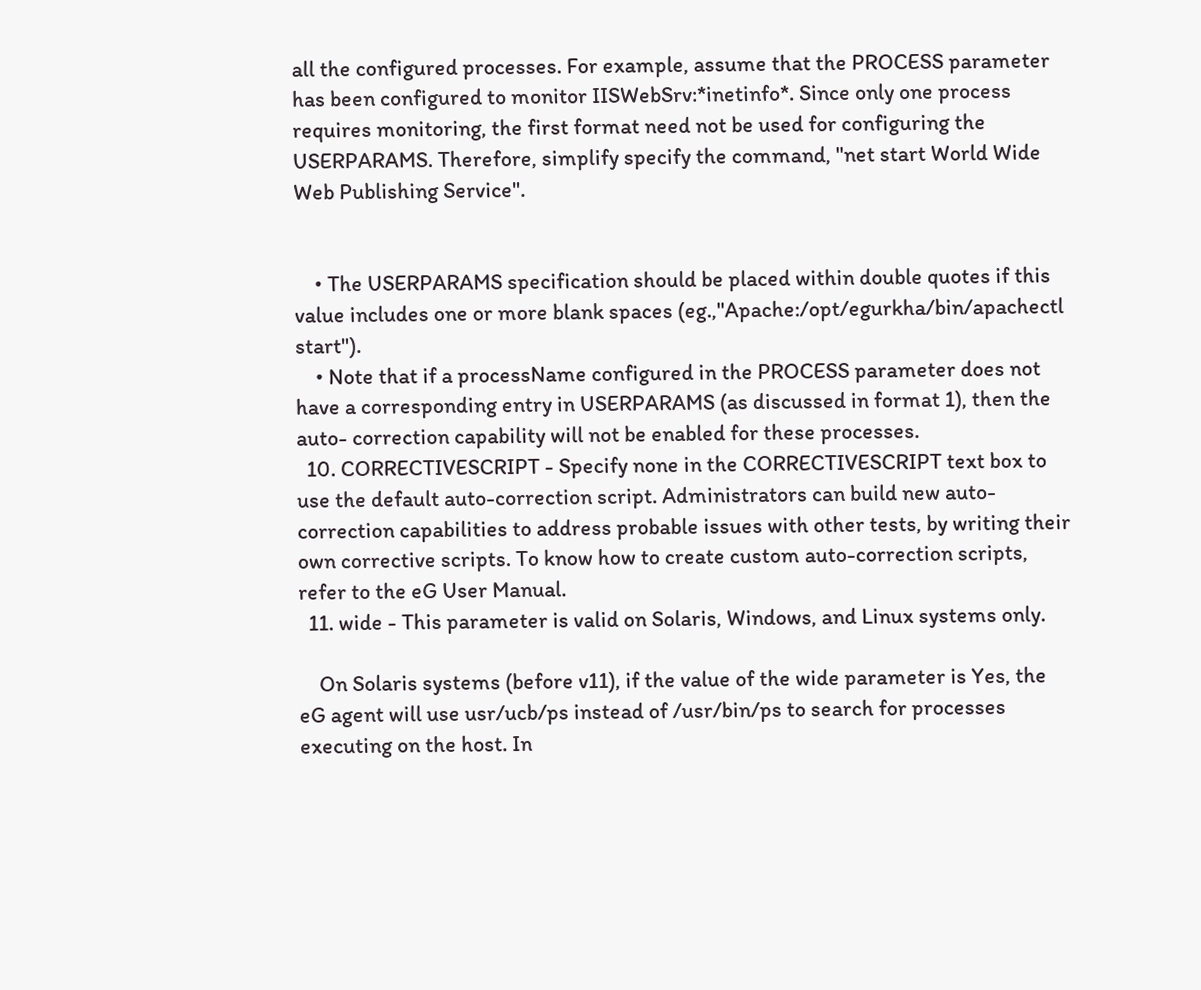all the configured processes. For example, assume that the PROCESS parameter has been configured to monitor IISWebSrv:*inetinfo*. Since only one process requires monitoring, the first format need not be used for configuring the USERPARAMS. Therefore, simplify specify the command, "net start World Wide Web Publishing Service".


    • The USERPARAMS specification should be placed within double quotes if this value includes one or more blank spaces (eg.,"Apache:/opt/egurkha/bin/apachectl start").
    • Note that if a processName configured in the PROCESS parameter does not have a corresponding entry in USERPARAMS (as discussed in format 1), then the auto- correction capability will not be enabled for these processes.
  10. CORRECTIVESCRIPT - Specify none in the CORRECTIVESCRIPT text box to use the default auto-correction script. Administrators can build new auto-correction capabilities to address probable issues with other tests, by writing their own corrective scripts. To know how to create custom auto-correction scripts, refer to the eG User Manual.
  11. wide - This parameter is valid on Solaris, Windows, and Linux systems only.

    On Solaris systems (before v11), if the value of the wide parameter is Yes, the eG agent will use usr/ucb/ps instead of /usr/bin/ps to search for processes executing on the host. In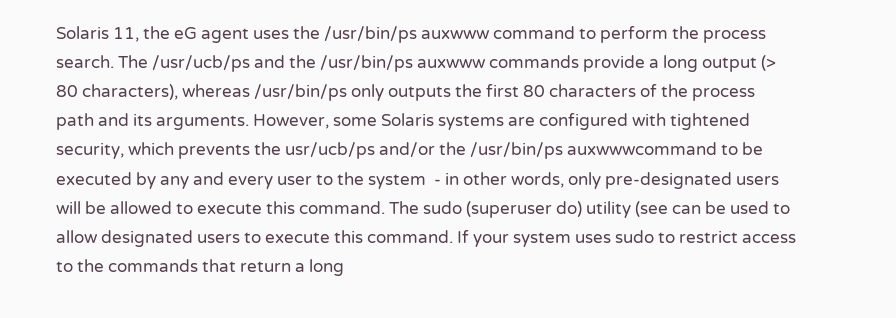Solaris 11, the eG agent uses the /usr/bin/ps auxwww command to perform the process search. The /usr/ucb/ps and the /usr/bin/ps auxwww commands provide a long output (> 80 characters), whereas /usr/bin/ps only outputs the first 80 characters of the process path and its arguments. However, some Solaris systems are configured with tightened security, which prevents the usr/ucb/ps and/or the /usr/bin/ps auxwwwcommand to be executed by any and every user to the system  - in other words, only pre-designated users will be allowed to execute this command. The sudo (superuser do) utility (see can be used to allow designated users to execute this command. If your system uses sudo to restrict access to the commands that return a long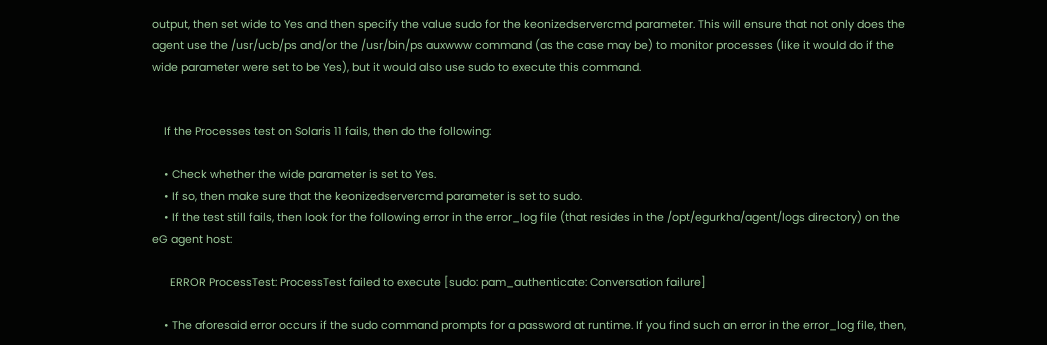output, then set wide to Yes and then specify the value sudo for the keonizedservercmd parameter. This will ensure that not only does the agent use the /usr/ucb/ps and/or the /usr/bin/ps auxwww command (as the case may be) to monitor processes (like it would do if the wide parameter were set to be Yes), but it would also use sudo to execute this command.


    If the Processes test on Solaris 11 fails, then do the following:

    • Check whether the wide parameter is set to Yes.
    • If so, then make sure that the keonizedservercmd parameter is set to sudo.
    • If the test still fails, then look for the following error in the error_log file (that resides in the /opt/egurkha/agent/logs directory) on the eG agent host:

      ERROR ProcessTest: ProcessTest failed to execute [sudo: pam_authenticate: Conversation failure]

    • The aforesaid error occurs if the sudo command prompts for a password at runtime. If you find such an error in the error_log file, then,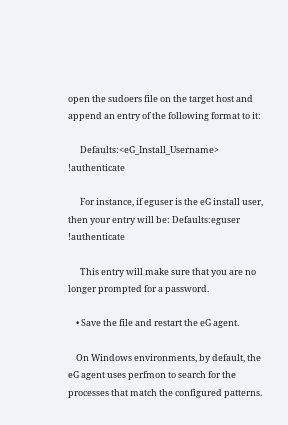open the sudoers file on the target host and append an entry of the following format to it:

      Defaults:<eG_Install_Username> !authenticate

      For instance, if eguser is the eG install user, then your entry will be: Defaults:eguser !authenticate

      This entry will make sure that you are no longer prompted for a password.

    • Save the file and restart the eG agent.

    On Windows environments, by default, the eG agent uses perfmon to search for the processes that match the configured patterns.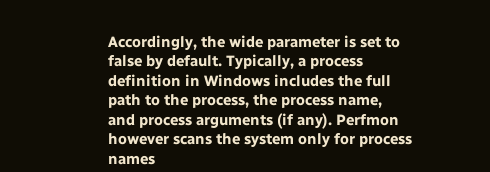Accordingly, the wide parameter is set to false by default. Typically, a process definition in Windows includes the full path to the process, the process name, and process arguments (if any). Perfmon however scans the system only for process names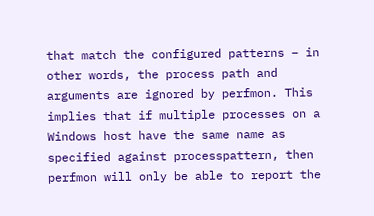that match the configured patterns – in other words, the process path and arguments are ignored by perfmon. This implies that if multiple processes on a Windows host have the same name as specified against processpattern, then perfmon will only be able to report the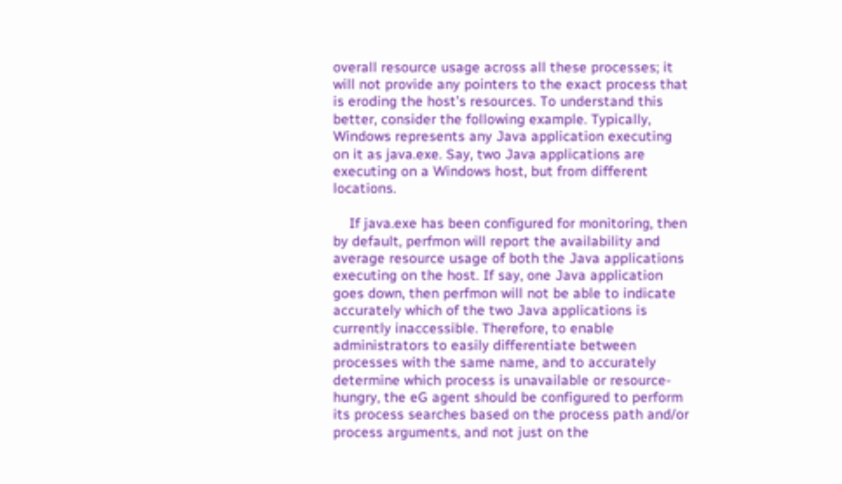overall resource usage across all these processes; it will not provide any pointers to the exact process that is eroding the host’s resources. To understand this better, consider the following example. Typically, Windows represents any Java application executing on it as java.exe. Say, two Java applications are executing on a Windows host, but from different locations.

    If java.exe has been configured for monitoring, then by default, perfmon will report the availability and average resource usage of both the Java applications executing on the host. If say, one Java application goes down, then perfmon will not be able to indicate accurately which of the two Java applications is currently inaccessible. Therefore, to enable administrators to easily differentiate between processes with the same name, and to accurately determine which process is unavailable or resource-hungry, the eG agent should be configured to perform its process searches based on the process path and/or process arguments, and not just on the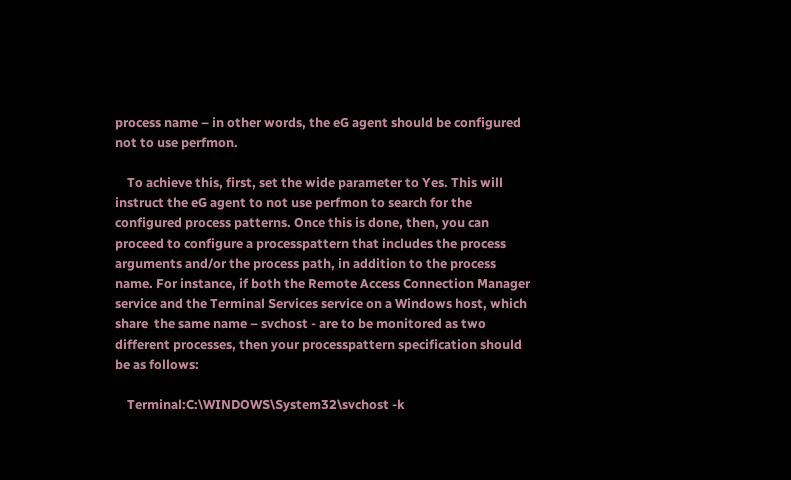process name – in other words, the eG agent should be configured not to use perfmon.

    To achieve this, first, set the wide parameter to Yes. This will instruct the eG agent to not use perfmon to search for the configured process patterns. Once this is done, then, you can proceed to configure a processpattern that includes the process arguments and/or the process path, in addition to the process name. For instance, if both the Remote Access Connection Manager service and the Terminal Services service on a Windows host, which share  the same name – svchost - are to be monitored as two different processes, then your processpattern specification should be as follows:

    Terminal:C:\WINDOWS\System32\svchost -k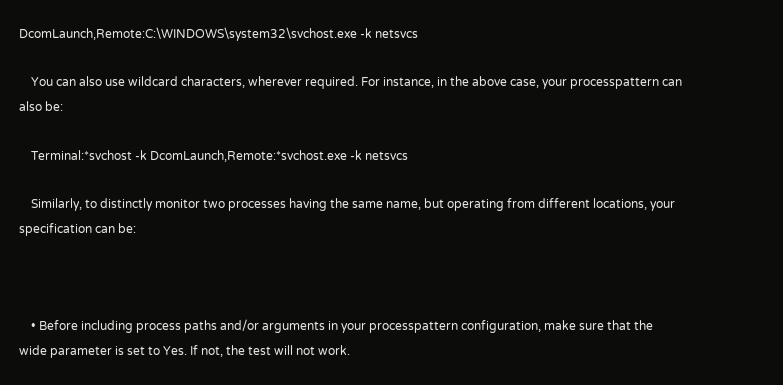DcomLaunch,Remote:C:\WINDOWS\system32\svchost.exe -k netsvcs

    You can also use wildcard characters, wherever required. For instance, in the above case, your processpattern can also be:

    Terminal:*svchost -k DcomLaunch,Remote:*svchost.exe -k netsvcs

    Similarly, to distinctly monitor two processes having the same name, but operating from different locations, your specification can be:



    • Before including process paths and/or arguments in your processpattern configuration, make sure that the wide parameter is set to Yes. If not, the test will not work.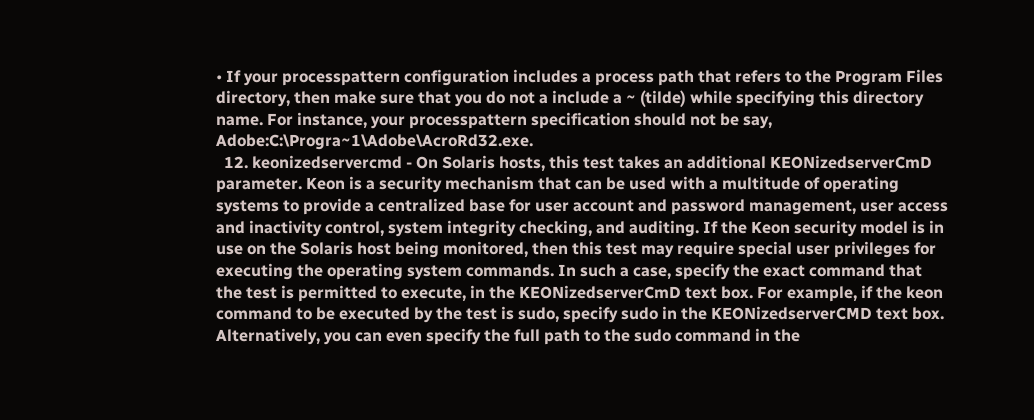• If your processpattern configuration includes a process path that refers to the Program Files directory, then make sure that you do not a include a ~ (tilde) while specifying this directory name. For instance, your processpattern specification should not be say, Adobe:C:\Progra~1\Adobe\AcroRd32.exe.
  12. keonizedservercmd - On Solaris hosts, this test takes an additional KEONizedserverCmD parameter. Keon is a security mechanism that can be used with a multitude of operating systems to provide a centralized base for user account and password management, user access and inactivity control, system integrity checking, and auditing. If the Keon security model is in use on the Solaris host being monitored, then this test may require special user privileges for executing the operating system commands. In such a case, specify the exact command that the test is permitted to execute, in the KEONizedserverCmD text box. For example, if the keon command to be executed by the test is sudo, specify sudo in the KEONizedserverCMD text box. Alternatively, you can even specify the full path to the sudo command in the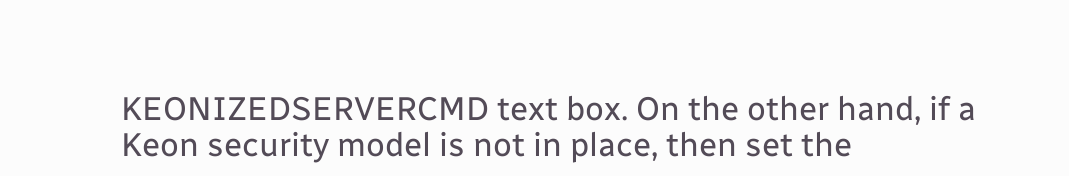KEONIZEDSERVERCMD text box. On the other hand, if a Keon security model is not in place, then set the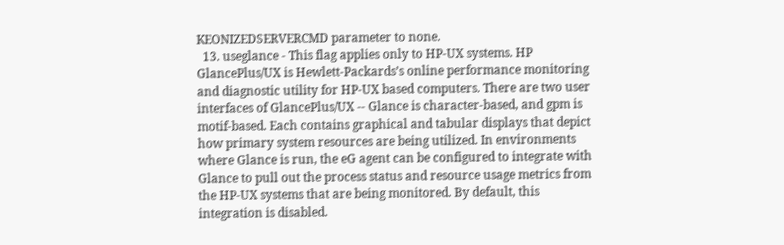KEONIZEDSERVERCMD parameter to none.
  13. useglance - This flag applies only to HP-UX systems. HP GlancePlus/UX is Hewlett-Packards’s online performance monitoring and diagnostic utility for HP-UX based computers. There are two user interfaces of GlancePlus/UX -- Glance is character-based, and gpm is motif-based. Each contains graphical and tabular displays that depict how primary system resources are being utilized. In environments where Glance is run, the eG agent can be configured to integrate with Glance to pull out the process status and resource usage metrics from the HP-UX systems that are being monitored. By default, this integration is disabled.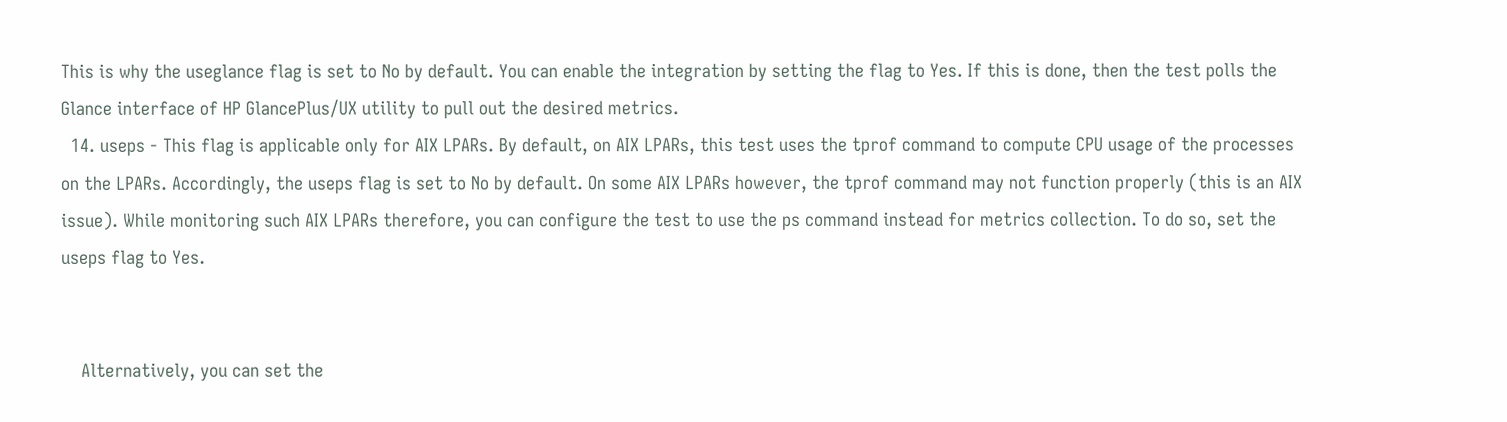This is why the useglance flag is set to No by default. You can enable the integration by setting the flag to Yes. If this is done, then the test polls the Glance interface of HP GlancePlus/UX utility to pull out the desired metrics.
  14. useps - This flag is applicable only for AIX LPARs. By default, on AIX LPARs, this test uses the tprof command to compute CPU usage of the processes on the LPARs. Accordingly, the useps flag is set to No by default. On some AIX LPARs however, the tprof command may not function properly (this is an AIX issue). While monitoring such AIX LPARs therefore, you can configure the test to use the ps command instead for metrics collection. To do so, set the useps flag to Yes.


    Alternatively, you can set the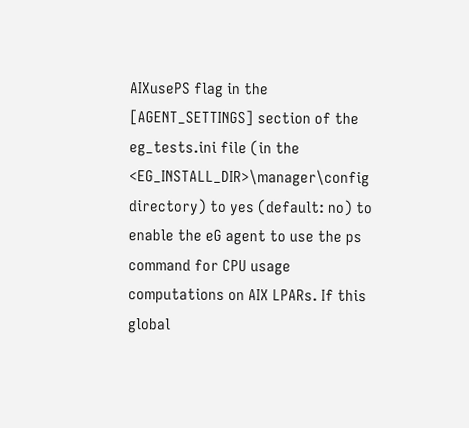AIXusePS flag in the [AGENT_SETTINGS] section of the eg_tests.ini file (in the <EG_INSTALL_DIR>\manager\config directory) to yes (default: no) to enable the eG agent to use the ps command for CPU usage computations on AIX LPARs. If this global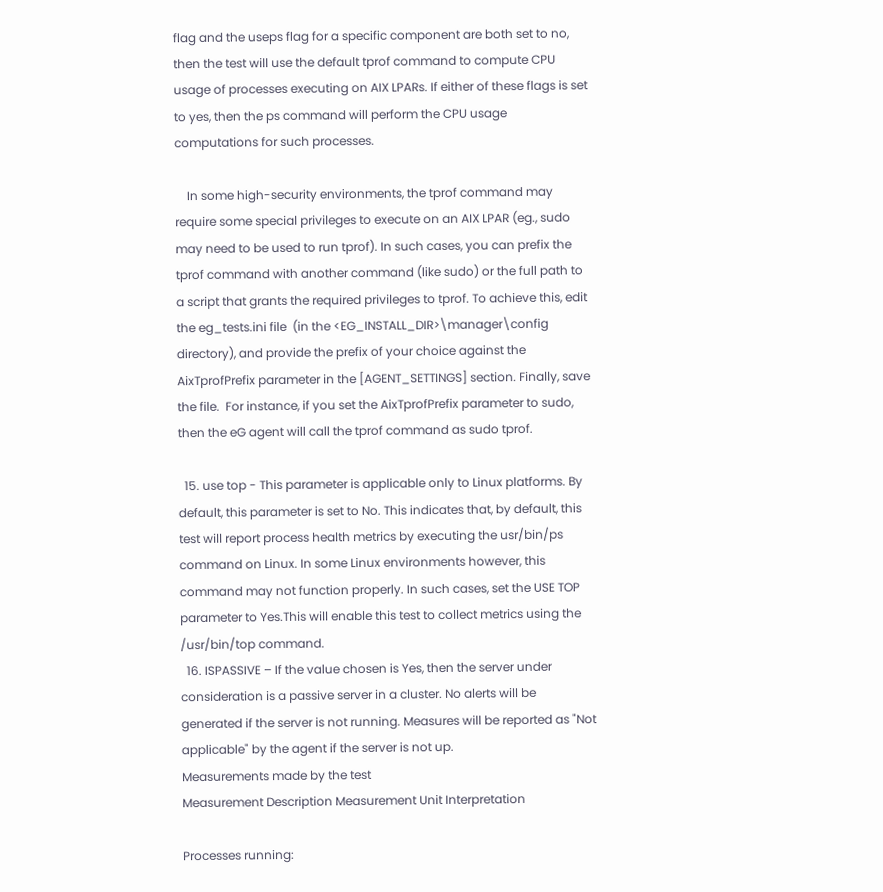flag and the useps flag for a specific component are both set to no, then the test will use the default tprof command to compute CPU usage of processes executing on AIX LPARs. If either of these flags is set to yes, then the ps command will perform the CPU usage computations for such processes.

    In some high-security environments, the tprof command may require some special privileges to execute on an AIX LPAR (eg., sudo may need to be used to run tprof). In such cases, you can prefix the tprof command with another command (like sudo) or the full path to a script that grants the required privileges to tprof. To achieve this, edit the eg_tests.ini file  (in the <EG_INSTALL_DIR>\manager\config directory), and provide the prefix of your choice against the AixTprofPrefix parameter in the [AGENT_SETTINGS] section. Finally, save the file.  For instance, if you set the AixTprofPrefix parameter to sudo, then the eG agent will call the tprof command as sudo tprof.

  15. use top - This parameter is applicable only to Linux platforms. By default, this parameter is set to No. This indicates that, by default, this test will report process health metrics by executing the usr/bin/ps command on Linux. In some Linux environments however, this command may not function properly. In such cases, set the USE TOP parameter to Yes.This will enable this test to collect metrics using the /usr/bin/top command.
  16. ISPASSIVE – If the value chosen is Yes, then the server under consideration is a passive server in a cluster. No alerts will be generated if the server is not running. Measures will be reported as "Not applicable" by the agent if the server is not up.
Measurements made by the test
Measurement Description Measurement Unit Interpretation

Processes running: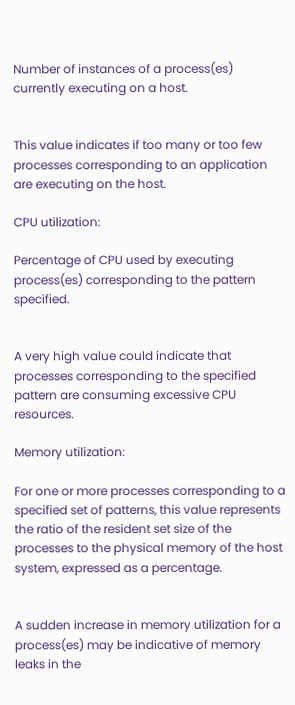Number of instances of a process(es) currently executing on a host.


This value indicates if too many or too few processes corresponding to an application are executing on the host.

CPU utilization:

Percentage of CPU used by executing process(es) corresponding to the pattern specified.


A very high value could indicate that processes corresponding to the specified pattern are consuming excessive CPU resources.

Memory utilization:

For one or more processes corresponding to a specified set of patterns, this value represents the ratio of the resident set size of the processes to the physical memory of the host system, expressed as a percentage.


A sudden increase in memory utilization for a process(es) may be indicative of memory leaks in the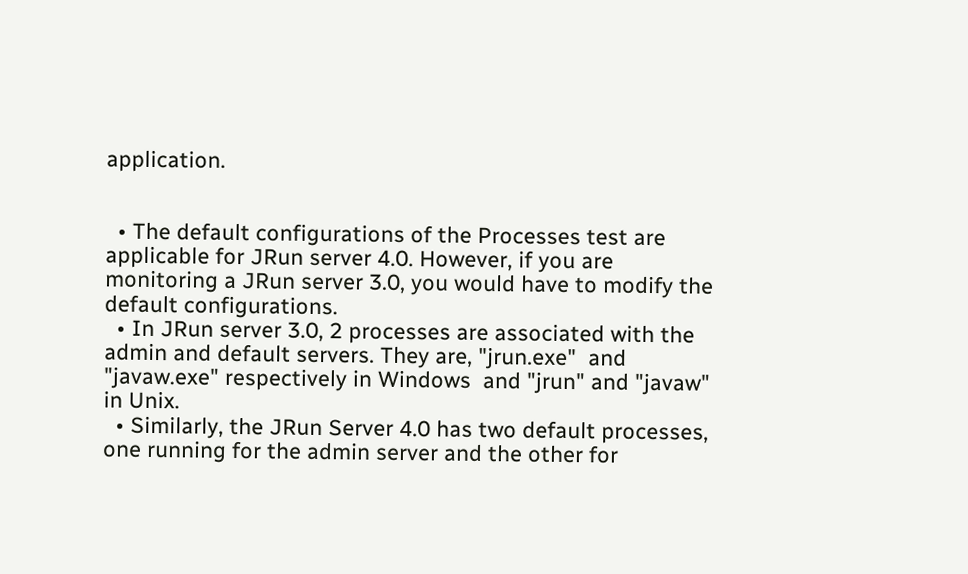application.


  • The default configurations of the Processes test are applicable for JRun server 4.0. However, if you are monitoring a JRun server 3.0, you would have to modify the default configurations.
  • In JRun server 3.0, 2 processes are associated with the admin and default servers. They are, "jrun.exe"  and "javaw.exe" respectively in Windows  and "jrun" and "javaw" in Unix.
  • Similarly, the JRun Server 4.0 has two default processes, one running for the admin server and the other for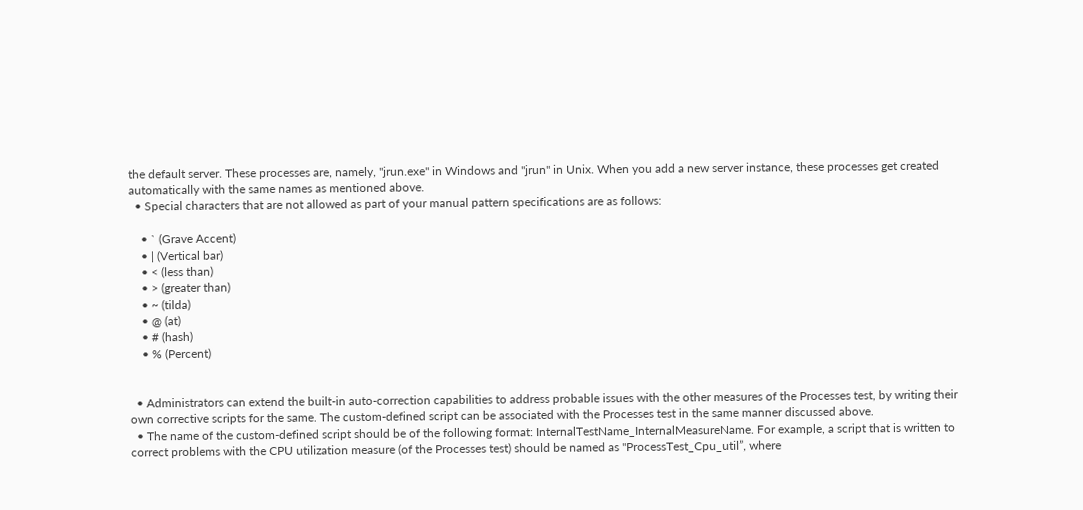the default server. These processes are, namely, "jrun.exe" in Windows and "jrun" in Unix. When you add a new server instance, these processes get created automatically with the same names as mentioned above.
  • Special characters that are not allowed as part of your manual pattern specifications are as follows:

    • ` (Grave Accent)
    • | (Vertical bar)
    • < (less than)
    • > (greater than)
    • ~ (tilda)
    • @ (at)
    • # (hash)
    • % (Percent)


  • Administrators can extend the built-in auto-correction capabilities to address probable issues with the other measures of the Processes test, by writing their own corrective scripts for the same. The custom-defined script can be associated with the Processes test in the same manner discussed above.
  • The name of the custom-defined script should be of the following format: InternalTestName_InternalMeasureName. For example, a script that is written to correct problems with the CPU utilization measure (of the Processes test) should be named as "ProcessTest_Cpu_util”, where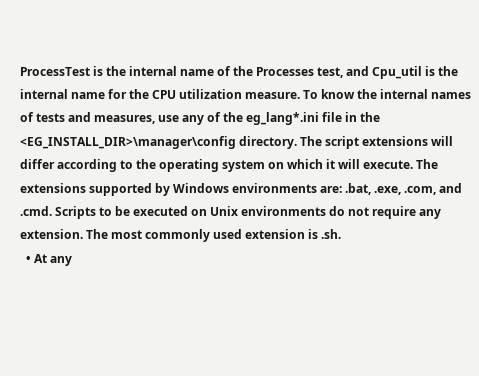ProcessTest is the internal name of the Processes test, and Cpu_util is the internal name for the CPU utilization measure. To know the internal names of tests and measures, use any of the eg_lang*.ini file in the <EG_INSTALL_DIR>\manager\config directory. The script extensions will differ according to the operating system on which it will execute. The extensions supported by Windows environments are: .bat, .exe, .com, and .cmd. Scripts to be executed on Unix environments do not require any extension. The most commonly used extension is .sh.
  • At any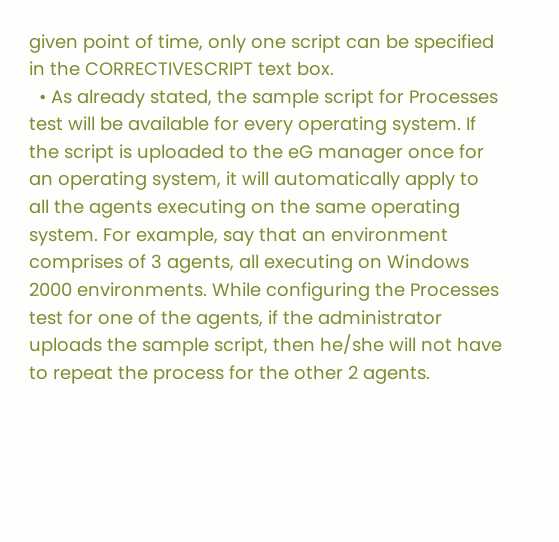given point of time, only one script can be specified in the CORRECTIVESCRIPT text box.
  • As already stated, the sample script for Processes test will be available for every operating system. If the script is uploaded to the eG manager once for an operating system, it will automatically apply to all the agents executing on the same operating system. For example, say that an environment comprises of 3 agents, all executing on Windows 2000 environments. While configuring the Processes test for one of the agents, if the administrator uploads the sample script, then he/she will not have to repeat the process for the other 2 agents.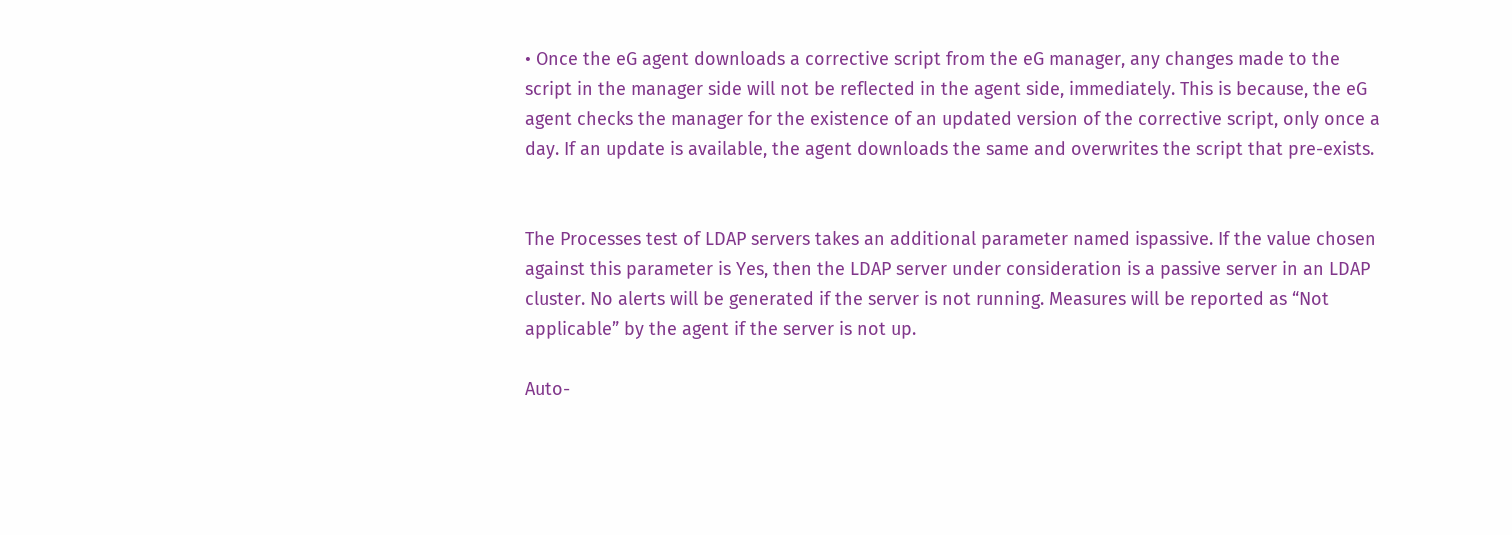• Once the eG agent downloads a corrective script from the eG manager, any changes made to the script in the manager side will not be reflected in the agent side, immediately. This is because, the eG agent checks the manager for the existence of an updated version of the corrective script, only once a day. If an update is available, the agent downloads the same and overwrites the script that pre-exists.


The Processes test of LDAP servers takes an additional parameter named ispassive. If the value chosen against this parameter is Yes, then the LDAP server under consideration is a passive server in an LDAP cluster. No alerts will be generated if the server is not running. Measures will be reported as “Not applicable” by the agent if the server is not up.

Auto-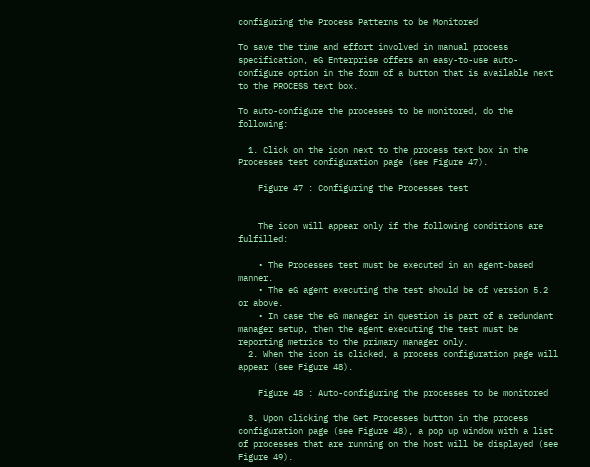configuring the Process Patterns to be Monitored

To save the time and effort involved in manual process specification, eG Enterprise offers an easy-to-use auto-configure option in the form of a button that is available next to the PROCESS text box.

To auto-configure the processes to be monitored, do the following:

  1. Click on the icon next to the process text box in the Processes test configuration page (see Figure 47).

    Figure 47 : Configuring the Processes test


    The icon will appear only if the following conditions are fulfilled:

    • The Processes test must be executed in an agent-based manner.
    • The eG agent executing the test should be of version 5.2 or above.
    • In case the eG manager in question is part of a redundant manager setup, then the agent executing the test must be reporting metrics to the primary manager only.
  2. When the icon is clicked, a process configuration page will appear (see Figure 48).

    Figure 48 : Auto-configuring the processes to be monitored

  3. Upon clicking the Get Processes button in the process configuration page (see Figure 48), a pop up window with a list of processes that are running on the host will be displayed (see Figure 49).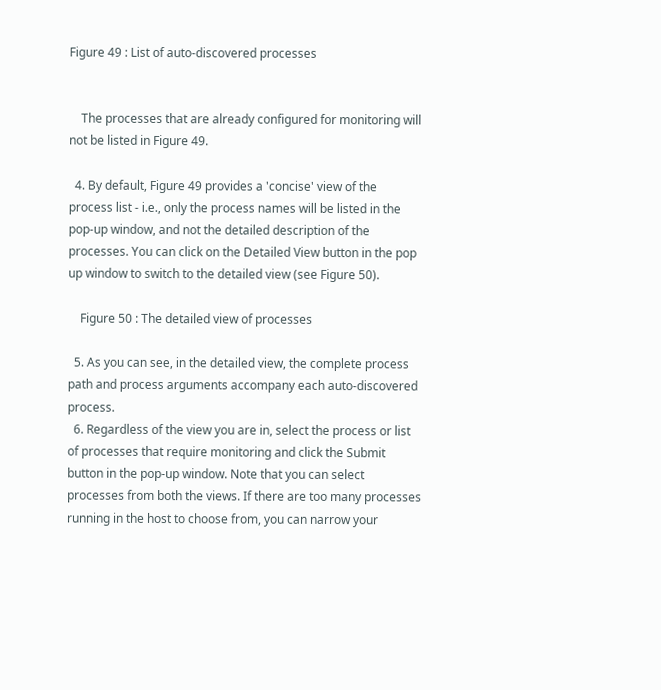Figure 49 : List of auto-discovered processes


    The processes that are already configured for monitoring will not be listed in Figure 49.

  4. By default, Figure 49 provides a 'concise' view of the process list - i.e., only the process names will be listed in the pop-up window, and not the detailed description of the processes. You can click on the Detailed View button in the pop up window to switch to the detailed view (see Figure 50).

    Figure 50 : The detailed view of processes

  5. As you can see, in the detailed view, the complete process path and process arguments accompany each auto-discovered process.
  6. Regardless of the view you are in, select the process or list of processes that require monitoring and click the Submit button in the pop-up window. Note that you can select processes from both the views. If there are too many processes running in the host to choose from, you can narrow your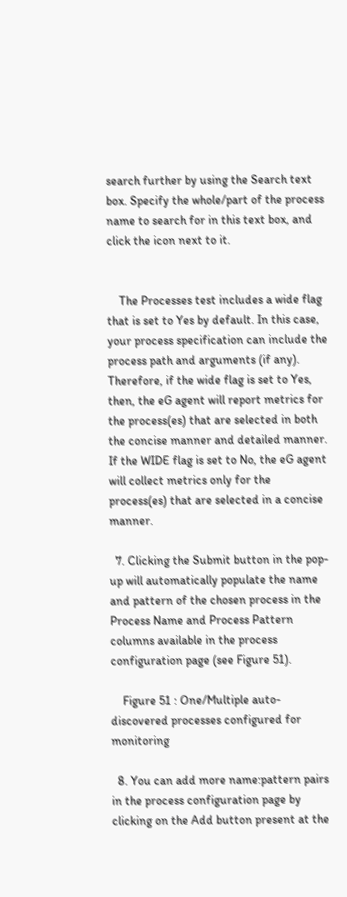search further by using the Search text box. Specify the whole/part of the process name to search for in this text box, and click the icon next to it.


    The Processes test includes a wide flag that is set to Yes by default. In this case, your process specification can include the process path and arguments (if any). Therefore, if the wide flag is set to Yes, then, the eG agent will report metrics for the process(es) that are selected in both the concise manner and detailed manner. If the WIDE flag is set to No, the eG agent will collect metrics only for the process(es) that are selected in a concise manner.

  7. Clicking the Submit button in the pop-up will automatically populate the name and pattern of the chosen process in the Process Name and Process Pattern columns available in the process configuration page (see Figure 51).

    Figure 51 : One/Multiple auto-discovered processes configured for monitoring

  8. You can add more name:pattern pairs in the process configuration page by clicking on the Add button present at the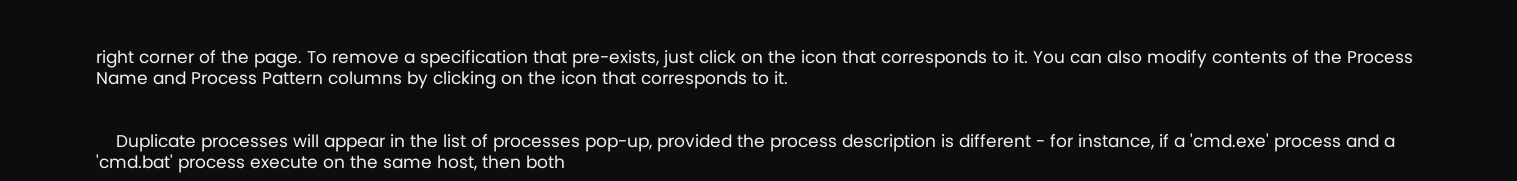right corner of the page. To remove a specification that pre-exists, just click on the icon that corresponds to it. You can also modify contents of the Process Name and Process Pattern columns by clicking on the icon that corresponds to it.


    Duplicate processes will appear in the list of processes pop-up, provided the process description is different - for instance, if a 'cmd.exe' process and a 'cmd.bat' process execute on the same host, then both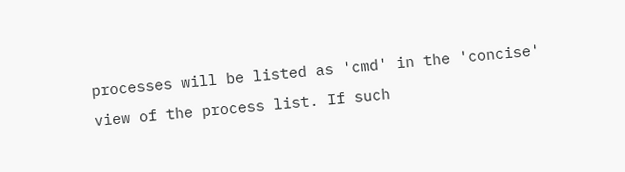processes will be listed as 'cmd' in the 'concise' view of the process list. If such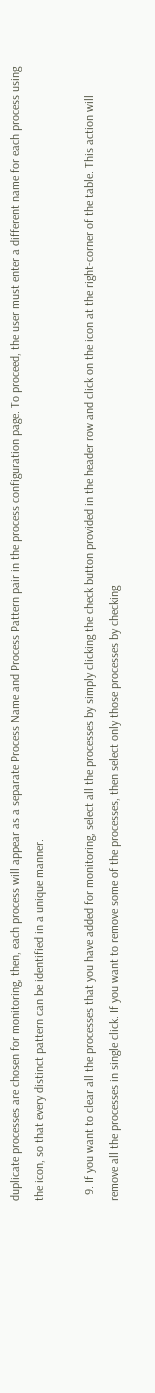duplicate processes are chosen for monitoring, then, each process will appear as a separate Process Name and Process Pattern pair in the process configuration page. To proceed, the user must enter a different name for each process using the icon, so that every distinct pattern can be identified in a unique manner.

  9. If you want to clear all the processes that you have added for monitoring, select all the processes by simply clicking the check button provided in the header row and click on the icon at the right-corner of the table. This action will remove all the processes in single click. If you want to remove some of the processes, then select only those processes by checking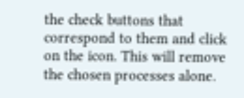the check buttons that correspond to them and click on the icon. This will remove the chosen processes alone.